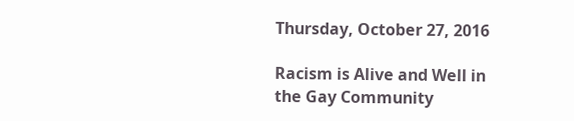Thursday, October 27, 2016

Racism is Alive and Well in the Gay Community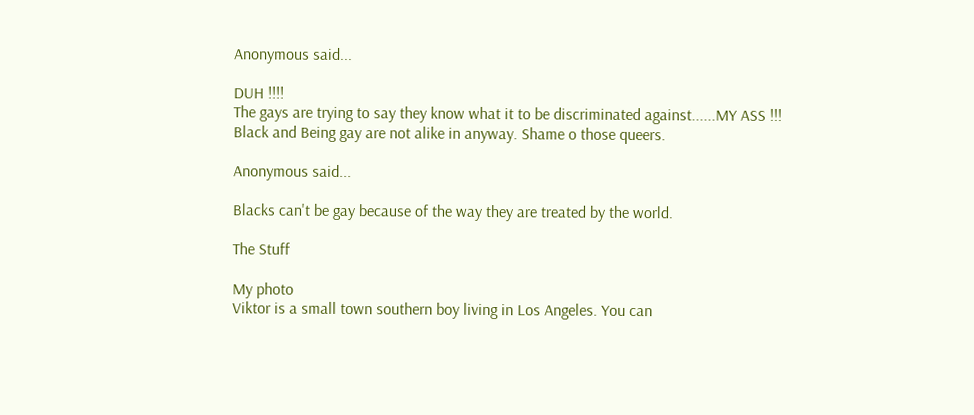Anonymous said...

DUH !!!!
The gays are trying to say they know what it to be discriminated against......MY ASS !!!
Black and Being gay are not alike in anyway. Shame o those queers.

Anonymous said...

Blacks can't be gay because of the way they are treated by the world.

The Stuff

My photo
Viktor is a small town southern boy living in Los Angeles. You can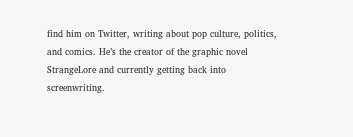find him on Twitter, writing about pop culture, politics, and comics. He’s the creator of the graphic novel StrangeLore and currently getting back into screenwriting.